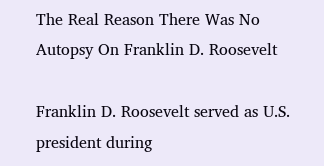The Real Reason There Was No Autopsy On Franklin D. Roosevelt

Franklin D. Roosevelt served as U.S. president during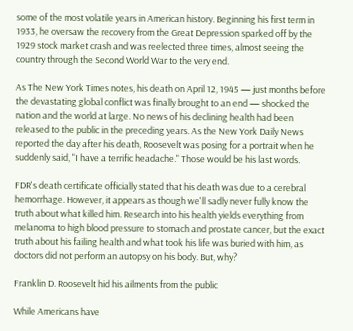some of the most volatile years in American history. Beginning his first term in 1933, he oversaw the recovery from the Great Depression sparked off by the 1929 stock market crash and was reelected three times, almost seeing the country through the Second World War to the very end.

As The New York Times notes, his death on April 12, 1945 — just months before the devastating global conflict was finally brought to an end — shocked the nation and the world at large. No news of his declining health had been released to the public in the preceding years. As the New York Daily News reported the day after his death, Roosevelt was posing for a portrait when he suddenly said, "I have a terrific headache." Those would be his last words.

FDR's death certificate officially stated that his death was due to a cerebral hemorrhage. However, it appears as though we'll sadly never fully know the truth about what killed him. Research into his health yields everything from melanoma to high blood pressure to stomach and prostate cancer, but the exact truth about his failing health and what took his life was buried with him, as doctors did not perform an autopsy on his body. But, why?

Franklin D. Roosevelt hid his ailments from the public

While Americans have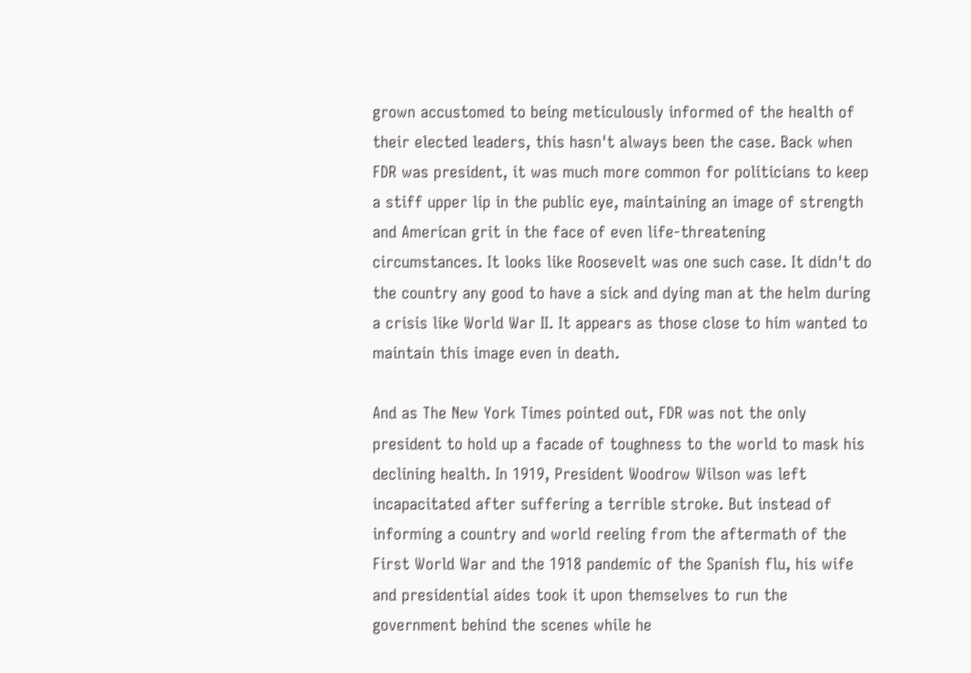grown accustomed to being meticulously informed of the health of their elected leaders, this hasn't always been the case. Back when FDR was president, it was much more common for politicians to keep a stiff upper lip in the public eye, maintaining an image of strength and American grit in the face of even life-threatening circumstances. It looks like Roosevelt was one such case. It didn't do the country any good to have a sick and dying man at the helm during a crisis like World War II. It appears as those close to him wanted to maintain this image even in death.

And as The New York Times pointed out, FDR was not the only president to hold up a facade of toughness to the world to mask his declining health. In 1919, President Woodrow Wilson was left incapacitated after suffering a terrible stroke. But instead of informing a country and world reeling from the aftermath of the First World War and the 1918 pandemic of the Spanish flu, his wife and presidential aides took it upon themselves to run the government behind the scenes while he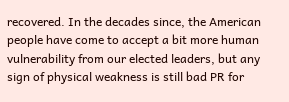recovered. In the decades since, the American people have come to accept a bit more human vulnerability from our elected leaders, but any sign of physical weakness is still bad PR for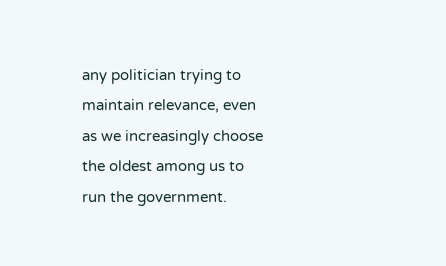any politician trying to maintain relevance, even as we increasingly choose the oldest among us to run the government.